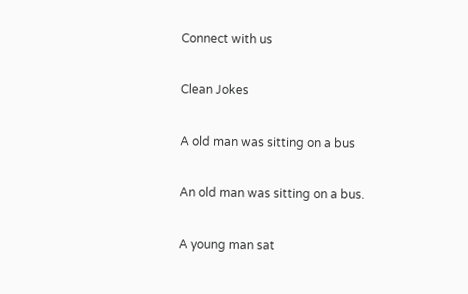Connect with us

Clean Jokes

A old man was sitting on a bus

An old man was sitting on a bus.

A young man sat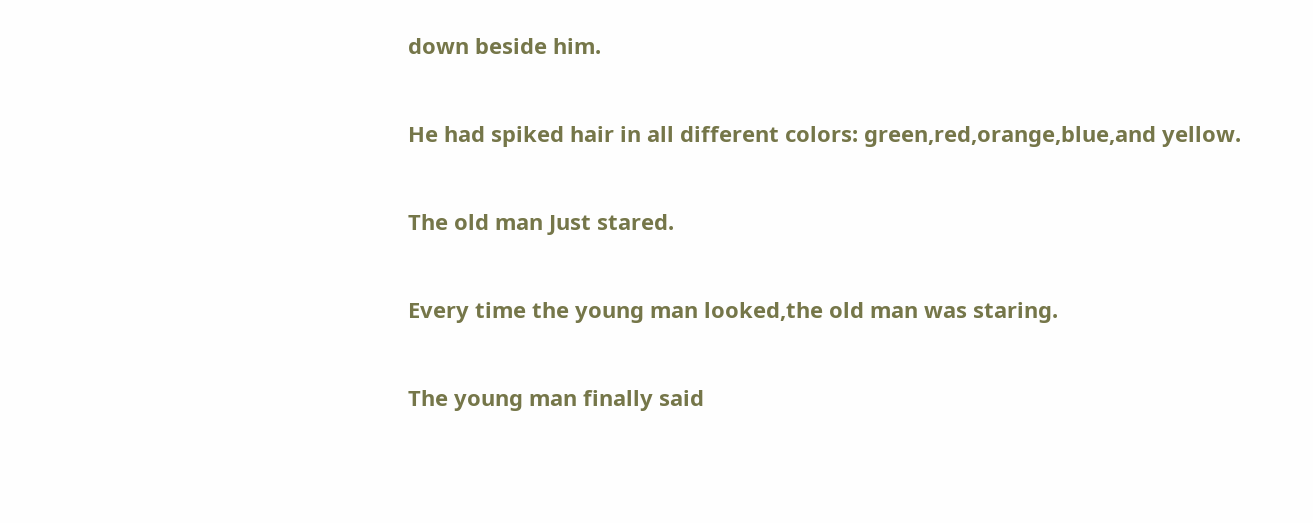down beside him.

He had spiked hair in all different colors: green,red,orange,blue,and yellow.

The old man Just stared.

Every time the young man looked,the old man was staring.

The young man finally said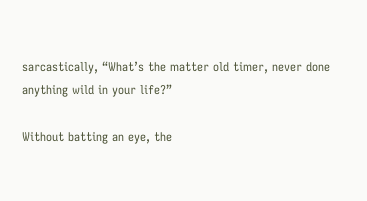sarcastically, “What’s the matter old timer, never done anything wild in your life?”

Without batting an eye, the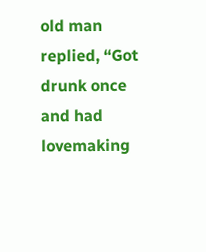old man replied, “Got drunk once and had lovemaking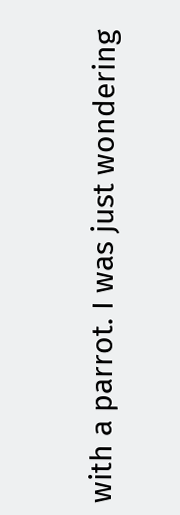with a parrot. I was just wondering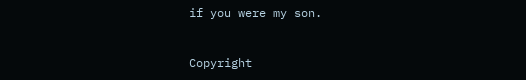if you were my son.


Copyright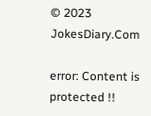© 2023 JokesDiary.Com

error: Content is protected !!